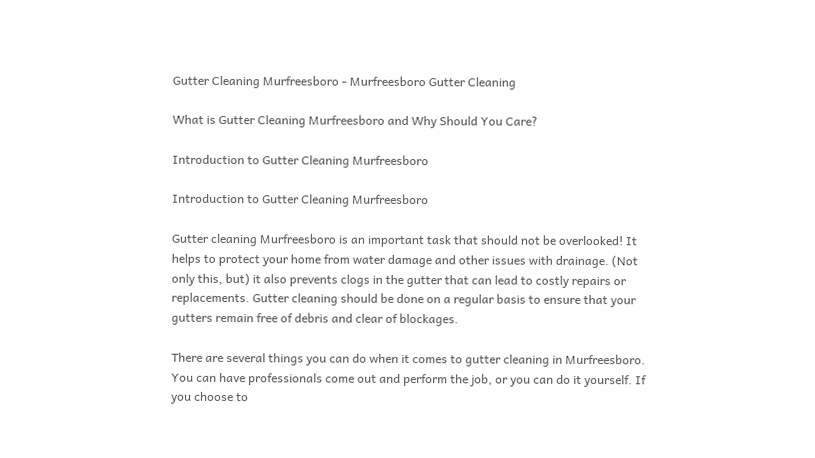Gutter Cleaning Murfreesboro - Murfreesboro Gutter Cleaning

What is Gutter Cleaning Murfreesboro and Why Should You Care?

Introduction to Gutter Cleaning Murfreesboro

Introduction to Gutter Cleaning Murfreesboro

Gutter cleaning Murfreesboro is an important task that should not be overlooked! It helps to protect your home from water damage and other issues with drainage. (Not only this, but) it also prevents clogs in the gutter that can lead to costly repairs or replacements. Gutter cleaning should be done on a regular basis to ensure that your gutters remain free of debris and clear of blockages.

There are several things you can do when it comes to gutter cleaning in Murfreesboro. You can have professionals come out and perform the job, or you can do it yourself. If you choose to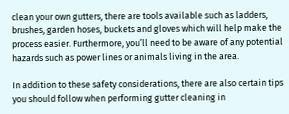clean your own gutters, there are tools available such as ladders, brushes, garden hoses, buckets and gloves which will help make the process easier. Furthermore, you’ll need to be aware of any potential hazards such as power lines or animals living in the area.

In addition to these safety considerations, there are also certain tips you should follow when performing gutter cleaning in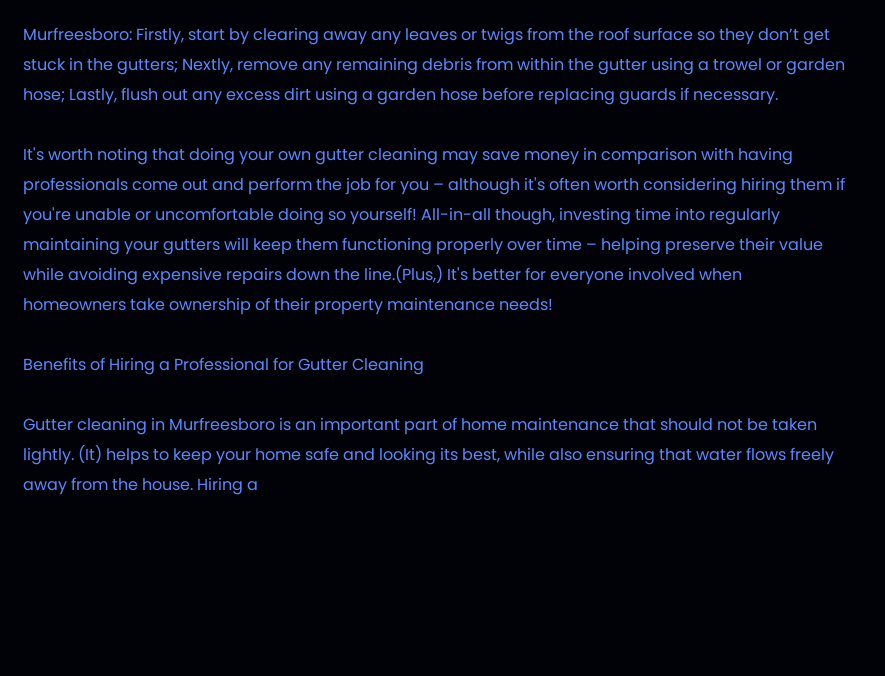Murfreesboro: Firstly, start by clearing away any leaves or twigs from the roof surface so they don’t get stuck in the gutters; Nextly, remove any remaining debris from within the gutter using a trowel or garden hose; Lastly, flush out any excess dirt using a garden hose before replacing guards if necessary.

It's worth noting that doing your own gutter cleaning may save money in comparison with having professionals come out and perform the job for you – although it's often worth considering hiring them if you're unable or uncomfortable doing so yourself! All-in-all though, investing time into regularly maintaining your gutters will keep them functioning properly over time – helping preserve their value while avoiding expensive repairs down the line.(Plus,) It's better for everyone involved when homeowners take ownership of their property maintenance needs!

Benefits of Hiring a Professional for Gutter Cleaning

Gutter cleaning in Murfreesboro is an important part of home maintenance that should not be taken lightly. (It) helps to keep your home safe and looking its best, while also ensuring that water flows freely away from the house. Hiring a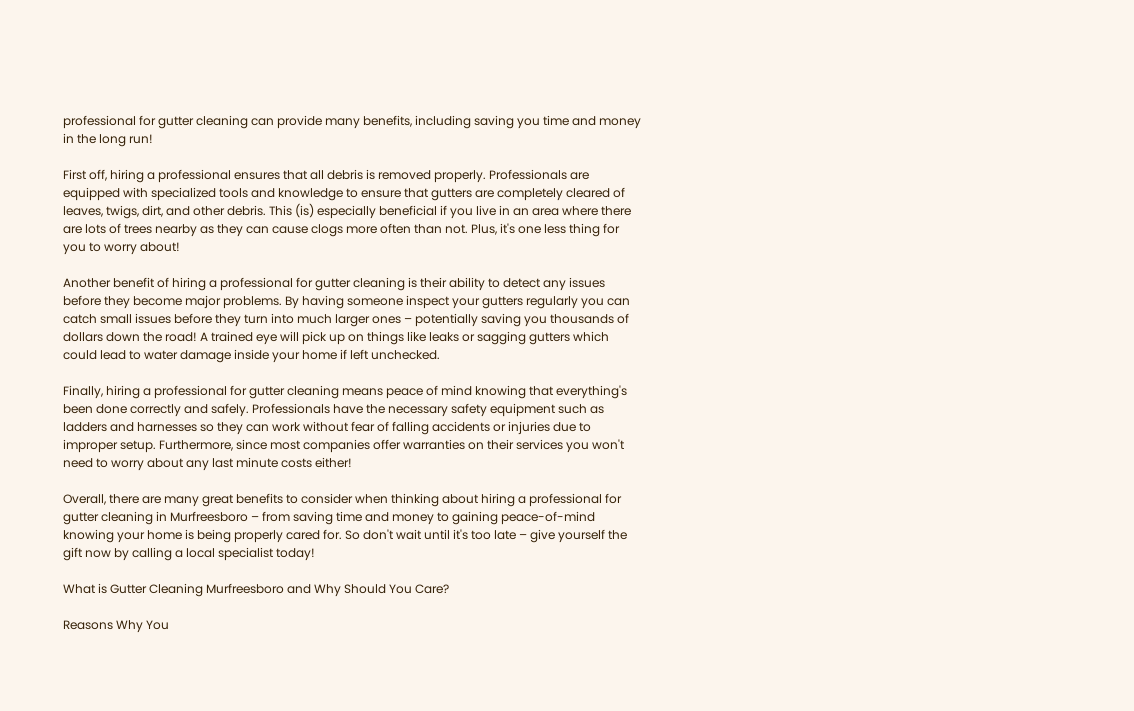professional for gutter cleaning can provide many benefits, including saving you time and money in the long run!

First off, hiring a professional ensures that all debris is removed properly. Professionals are equipped with specialized tools and knowledge to ensure that gutters are completely cleared of leaves, twigs, dirt, and other debris. This (is) especially beneficial if you live in an area where there are lots of trees nearby as they can cause clogs more often than not. Plus, it's one less thing for you to worry about!

Another benefit of hiring a professional for gutter cleaning is their ability to detect any issues before they become major problems. By having someone inspect your gutters regularly you can catch small issues before they turn into much larger ones – potentially saving you thousands of dollars down the road! A trained eye will pick up on things like leaks or sagging gutters which could lead to water damage inside your home if left unchecked.

Finally, hiring a professional for gutter cleaning means peace of mind knowing that everything's been done correctly and safely. Professionals have the necessary safety equipment such as ladders and harnesses so they can work without fear of falling accidents or injuries due to improper setup. Furthermore, since most companies offer warranties on their services you won't need to worry about any last minute costs either!

Overall, there are many great benefits to consider when thinking about hiring a professional for gutter cleaning in Murfreesboro – from saving time and money to gaining peace-of-mind knowing your home is being properly cared for. So don't wait until it's too late – give yourself the gift now by calling a local specialist today!

What is Gutter Cleaning Murfreesboro and Why Should You Care?

Reasons Why You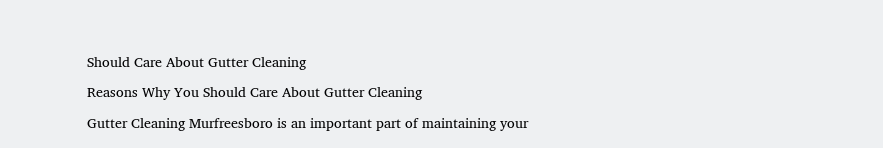Should Care About Gutter Cleaning

Reasons Why You Should Care About Gutter Cleaning

Gutter Cleaning Murfreesboro is an important part of maintaining your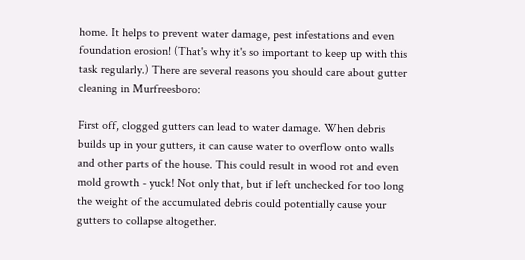home. It helps to prevent water damage, pest infestations and even foundation erosion! (That's why it's so important to keep up with this task regularly.) There are several reasons you should care about gutter cleaning in Murfreesboro:

First off, clogged gutters can lead to water damage. When debris builds up in your gutters, it can cause water to overflow onto walls and other parts of the house. This could result in wood rot and even mold growth - yuck! Not only that, but if left unchecked for too long the weight of the accumulated debris could potentially cause your gutters to collapse altogether.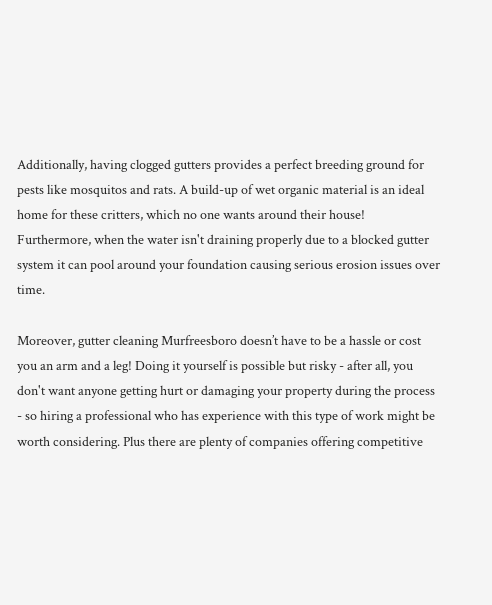Additionally, having clogged gutters provides a perfect breeding ground for pests like mosquitos and rats. A build-up of wet organic material is an ideal home for these critters, which no one wants around their house! Furthermore, when the water isn't draining properly due to a blocked gutter system it can pool around your foundation causing serious erosion issues over time.

Moreover, gutter cleaning Murfreesboro doesn’t have to be a hassle or cost you an arm and a leg! Doing it yourself is possible but risky - after all, you don't want anyone getting hurt or damaging your property during the process - so hiring a professional who has experience with this type of work might be worth considering. Plus there are plenty of companies offering competitive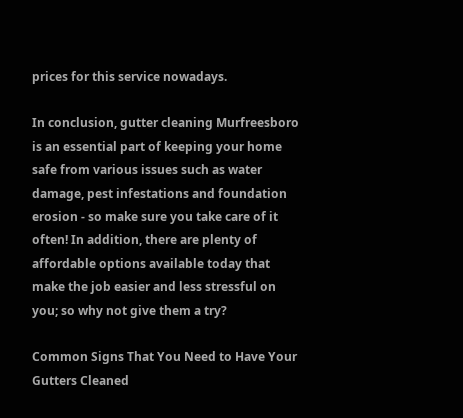prices for this service nowadays.

In conclusion, gutter cleaning Murfreesboro is an essential part of keeping your home safe from various issues such as water damage, pest infestations and foundation erosion - so make sure you take care of it often! In addition, there are plenty of affordable options available today that make the job easier and less stressful on you; so why not give them a try?

Common Signs That You Need to Have Your Gutters Cleaned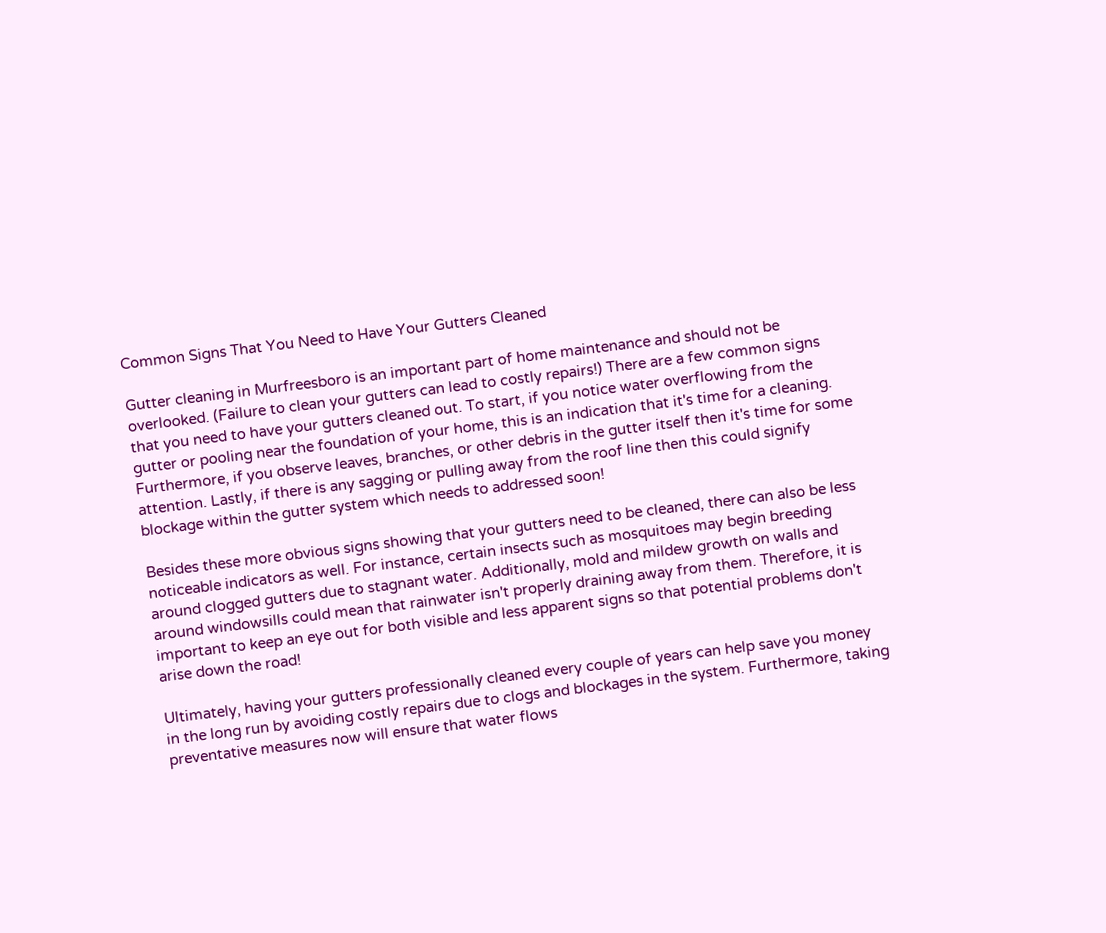Common Signs That You Need to Have Your Gutters Cleaned

Gutter cleaning in Murfreesboro is an important part of home maintenance and should not be overlooked. (Failure to clean your gutters can lead to costly repairs!) There are a few common signs that you need to have your gutters cleaned out. To start, if you notice water overflowing from the gutter or pooling near the foundation of your home, this is an indication that it's time for a cleaning. Furthermore, if you observe leaves, branches, or other debris in the gutter itself then it's time for some attention. Lastly, if there is any sagging or pulling away from the roof line then this could signify blockage within the gutter system which needs to addressed soon!

Besides these more obvious signs showing that your gutters need to be cleaned, there can also be less noticeable indicators as well. For instance, certain insects such as mosquitoes may begin breeding around clogged gutters due to stagnant water. Additionally, mold and mildew growth on walls and around windowsills could mean that rainwater isn't properly draining away from them. Therefore, it is important to keep an eye out for both visible and less apparent signs so that potential problems don't arise down the road!

Ultimately, having your gutters professionally cleaned every couple of years can help save you money in the long run by avoiding costly repairs due to clogs and blockages in the system. Furthermore, taking preventative measures now will ensure that water flows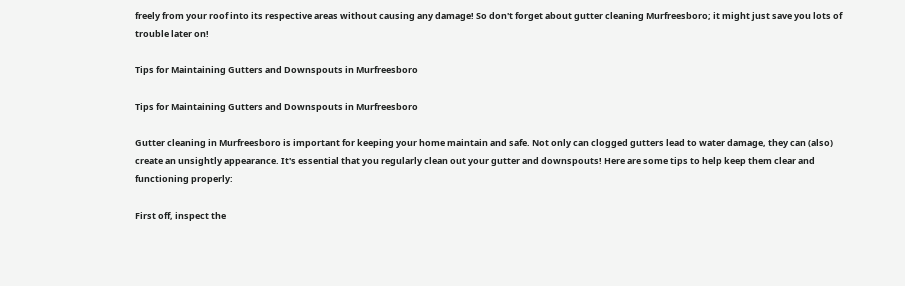freely from your roof into its respective areas without causing any damage! So don't forget about gutter cleaning Murfreesboro; it might just save you lots of trouble later on!

Tips for Maintaining Gutters and Downspouts in Murfreesboro

Tips for Maintaining Gutters and Downspouts in Murfreesboro

Gutter cleaning in Murfreesboro is important for keeping your home maintain and safe. Not only can clogged gutters lead to water damage, they can (also) create an unsightly appearance. It's essential that you regularly clean out your gutter and downspouts! Here are some tips to help keep them clear and functioning properly:

First off, inspect the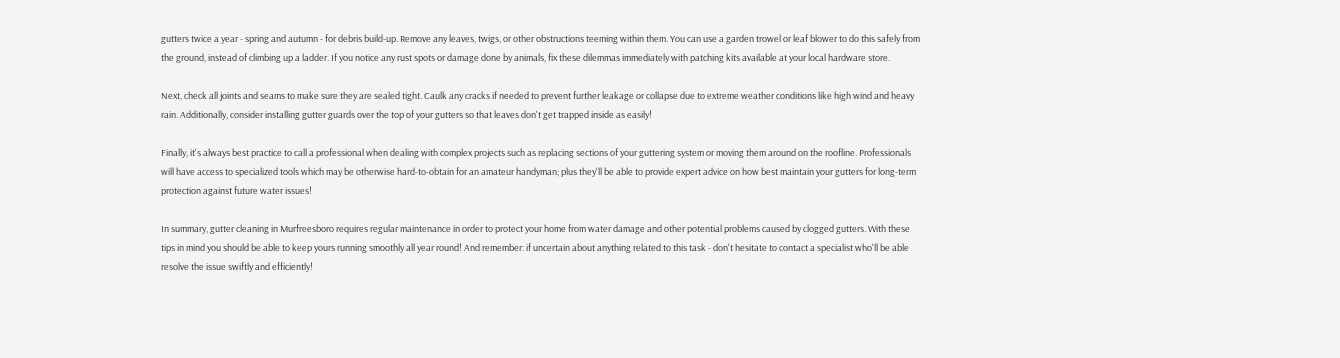gutters twice a year - spring and autumn - for debris build-up. Remove any leaves, twigs, or other obstructions teeming within them. You can use a garden trowel or leaf blower to do this safely from the ground, instead of climbing up a ladder. If you notice any rust spots or damage done by animals, fix these dilemmas immediately with patching kits available at your local hardware store.

Next, check all joints and seams to make sure they are sealed tight. Caulk any cracks if needed to prevent further leakage or collapse due to extreme weather conditions like high wind and heavy rain. Additionally, consider installing gutter guards over the top of your gutters so that leaves don't get trapped inside as easily!

Finally, it's always best practice to call a professional when dealing with complex projects such as replacing sections of your guttering system or moving them around on the roofline. Professionals will have access to specialized tools which may be otherwise hard-to-obtain for an amateur handyman; plus they'll be able to provide expert advice on how best maintain your gutters for long-term protection against future water issues!

In summary, gutter cleaning in Murfreesboro requires regular maintenance in order to protect your home from water damage and other potential problems caused by clogged gutters. With these tips in mind you should be able to keep yours running smoothly all year round! And remember: if uncertain about anything related to this task - don't hesitate to contact a specialist who'll be able resolve the issue swiftly and efficiently!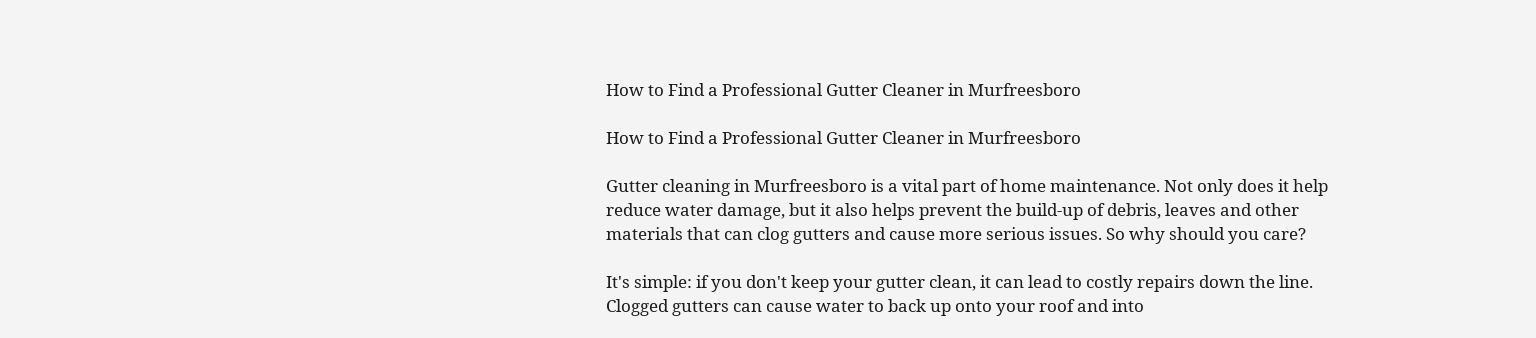How to Find a Professional Gutter Cleaner in Murfreesboro

How to Find a Professional Gutter Cleaner in Murfreesboro

Gutter cleaning in Murfreesboro is a vital part of home maintenance. Not only does it help reduce water damage, but it also helps prevent the build-up of debris, leaves and other materials that can clog gutters and cause more serious issues. So why should you care?

It's simple: if you don't keep your gutter clean, it can lead to costly repairs down the line. Clogged gutters can cause water to back up onto your roof and into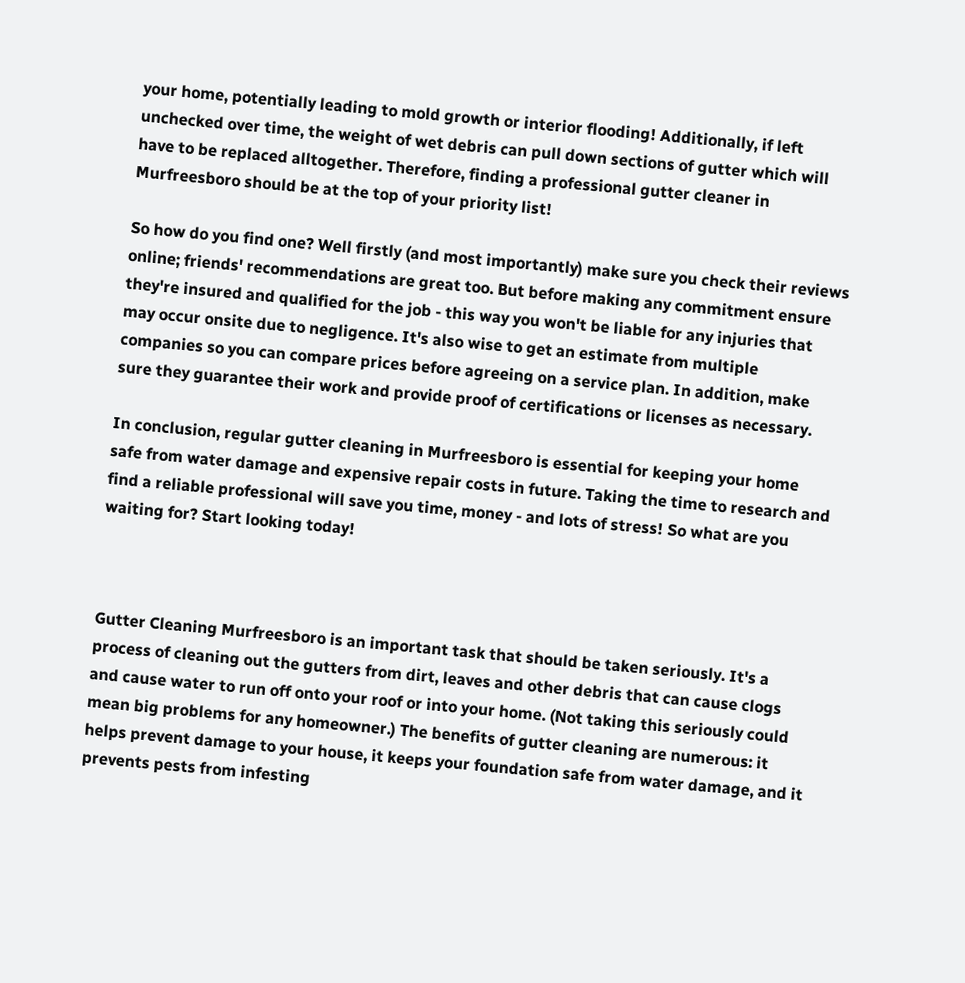your home, potentially leading to mold growth or interior flooding! Additionally, if left unchecked over time, the weight of wet debris can pull down sections of gutter which will have to be replaced alltogether. Therefore, finding a professional gutter cleaner in Murfreesboro should be at the top of your priority list!

So how do you find one? Well firstly (and most importantly) make sure you check their reviews online; friends' recommendations are great too. But before making any commitment ensure they're insured and qualified for the job - this way you won't be liable for any injuries that may occur onsite due to negligence. It's also wise to get an estimate from multiple companies so you can compare prices before agreeing on a service plan. In addition, make sure they guarantee their work and provide proof of certifications or licenses as necessary.

In conclusion, regular gutter cleaning in Murfreesboro is essential for keeping your home safe from water damage and expensive repair costs in future. Taking the time to research and find a reliable professional will save you time, money - and lots of stress! So what are you waiting for? Start looking today!



Gutter Cleaning Murfreesboro is an important task that should be taken seriously. It's a process of cleaning out the gutters from dirt, leaves and other debris that can cause clogs and cause water to run off onto your roof or into your home. (Not taking this seriously could mean big problems for any homeowner.) The benefits of gutter cleaning are numerous: it helps prevent damage to your house, it keeps your foundation safe from water damage, and it prevents pests from infesting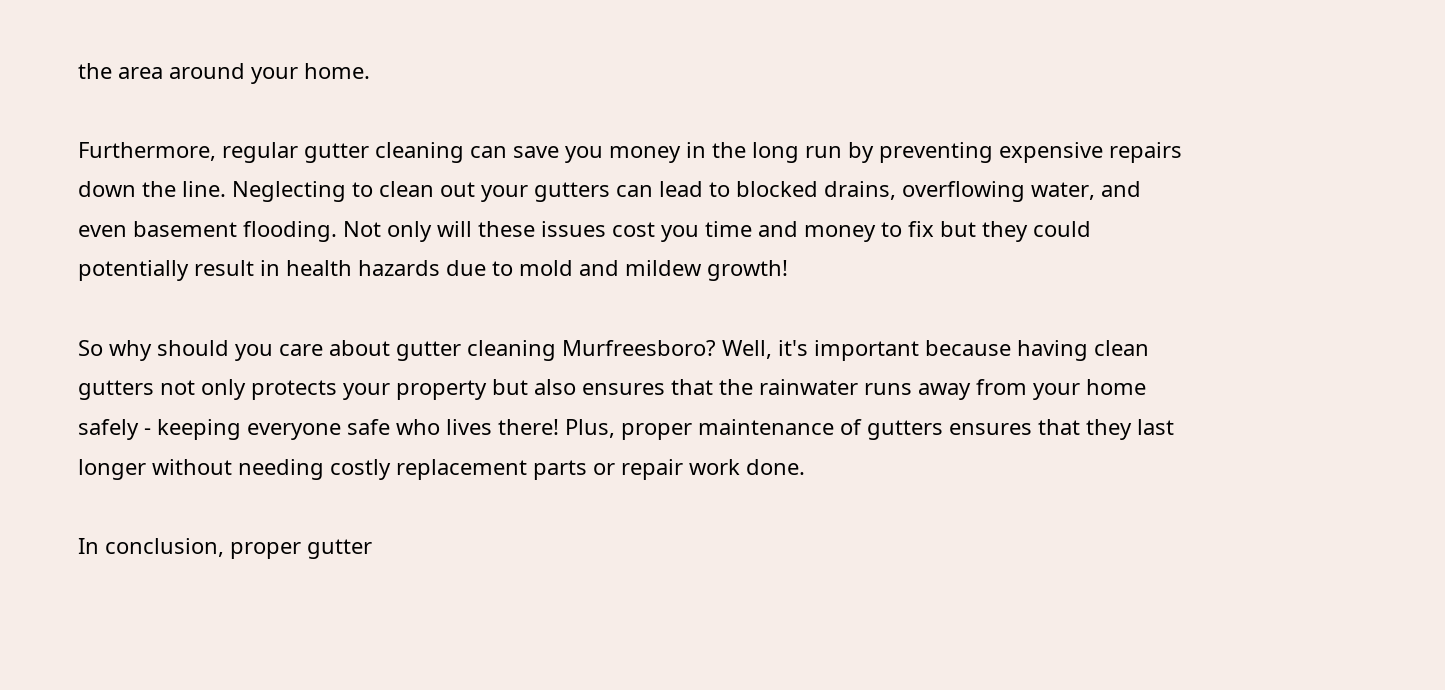the area around your home.

Furthermore, regular gutter cleaning can save you money in the long run by preventing expensive repairs down the line. Neglecting to clean out your gutters can lead to blocked drains, overflowing water, and even basement flooding. Not only will these issues cost you time and money to fix but they could potentially result in health hazards due to mold and mildew growth!

So why should you care about gutter cleaning Murfreesboro? Well, it's important because having clean gutters not only protects your property but also ensures that the rainwater runs away from your home safely - keeping everyone safe who lives there! Plus, proper maintenance of gutters ensures that they last longer without needing costly replacement parts or repair work done.

In conclusion, proper gutter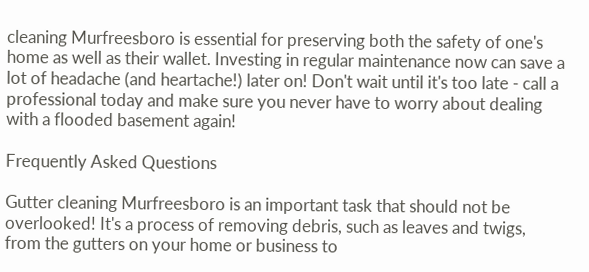cleaning Murfreesboro is essential for preserving both the safety of one's home as well as their wallet. Investing in regular maintenance now can save a lot of headache (and heartache!) later on! Don't wait until it's too late - call a professional today and make sure you never have to worry about dealing with a flooded basement again!

Frequently Asked Questions

Gutter cleaning Murfreesboro is an important task that should not be overlooked! It's a process of removing debris, such as leaves and twigs, from the gutters on your home or business to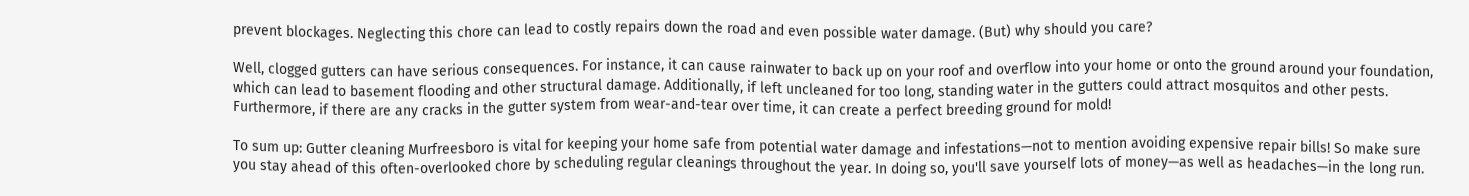prevent blockages. Neglecting this chore can lead to costly repairs down the road and even possible water damage. (But) why should you care?

Well, clogged gutters can have serious consequences. For instance, it can cause rainwater to back up on your roof and overflow into your home or onto the ground around your foundation, which can lead to basement flooding and other structural damage. Additionally, if left uncleaned for too long, standing water in the gutters could attract mosquitos and other pests. Furthermore, if there are any cracks in the gutter system from wear-and-tear over time, it can create a perfect breeding ground for mold!

To sum up: Gutter cleaning Murfreesboro is vital for keeping your home safe from potential water damage and infestations—not to mention avoiding expensive repair bills! So make sure you stay ahead of this often-overlooked chore by scheduling regular cleanings throughout the year. In doing so, you'll save yourself lots of money—as well as headaches—in the long run.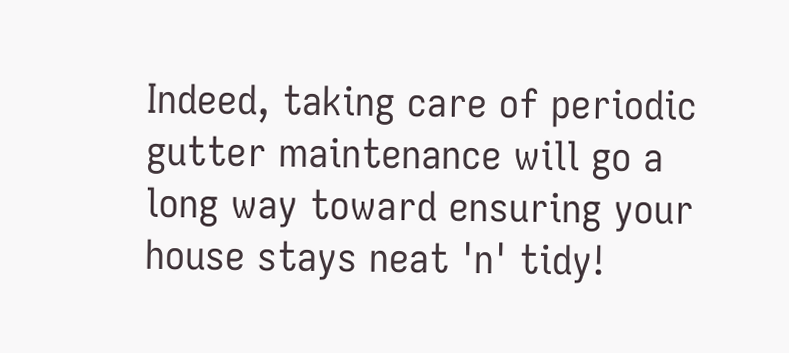Indeed, taking care of periodic gutter maintenance will go a long way toward ensuring your house stays neat 'n' tidy!